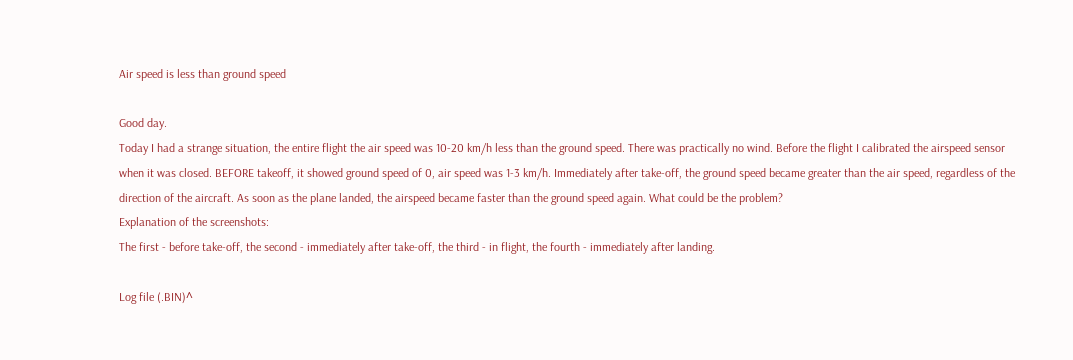Air speed is less than ground speed

Good day.
Today I had a strange situation, the entire flight the air speed was 10-20 km/h less than the ground speed. There was practically no wind. Before the flight I calibrated the airspeed sensor when it was closed. BEFORE takeoff, it showed ground speed of 0, air speed was 1-3 km/h. Immediately after take-off, the ground speed became greater than the air speed, regardless of the direction of the aircraft. As soon as the plane landed, the airspeed became faster than the ground speed again. What could be the problem?
Explanation of the screenshots:
The first - before take-off, the second - immediately after take-off, the third - in flight, the fourth - immediately after landing.

Log file (.BIN)^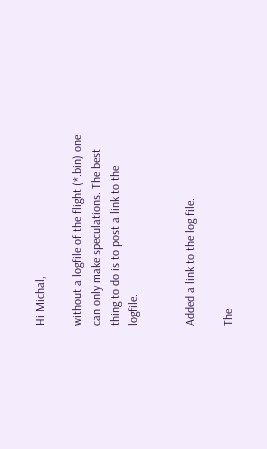Hi Michal,

without a logfile of the flight (*.bin) one can only make speculations. The best thing to do is to post a link to the logfile.


Added a link to the log file.

The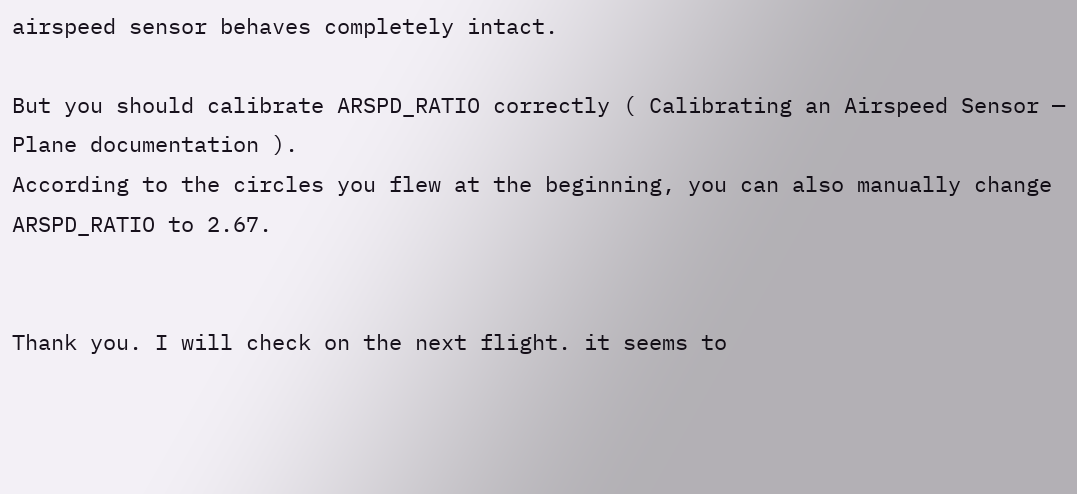airspeed sensor behaves completely intact.

But you should calibrate ARSPD_RATIO correctly ( Calibrating an Airspeed Sensor — Plane documentation ).
According to the circles you flew at the beginning, you can also manually change ARSPD_RATIO to 2.67.


Thank you. I will check on the next flight. it seems to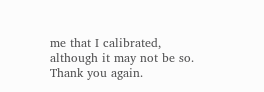me that I calibrated, although it may not be so. Thank you again.